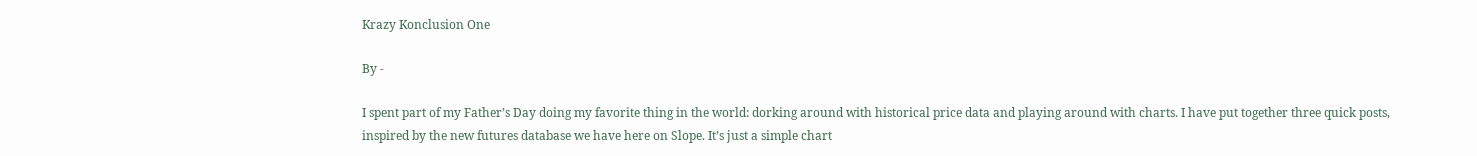Krazy Konclusion One

By -

I spent part of my Father’s Day doing my favorite thing in the world: dorking around with historical price data and playing around with charts. I have put together three quick posts, inspired by the new futures database we have here on Slope. It’s just a simple chart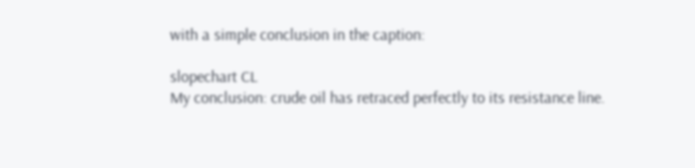with a simple conclusion in the caption:

slopechart CL
My conclusion: crude oil has retraced perfectly to its resistance line.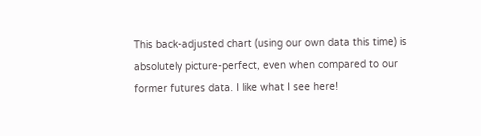This back-adjusted chart (using our own data this time) is absolutely picture-perfect, even when compared to our former futures data. I like what I see here!